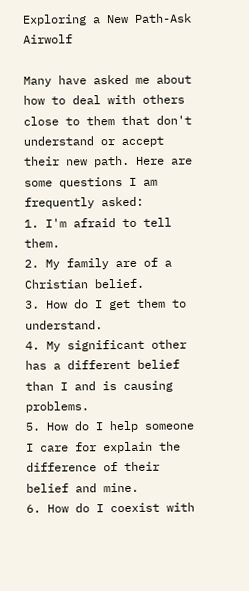Exploring a New Path-Ask Airwolf

Many have asked me about how to deal with others close to them that don't understand or accept their new path. Here are some questions I am frequently asked:
1. I'm afraid to tell them.
2. My family are of a Christian belief.
3. How do I get them to understand.
4. My significant other has a different belief than I and is causing problems.
5. How do I help someone I care for explain the difference of their belief and mine.
6. How do I coexist with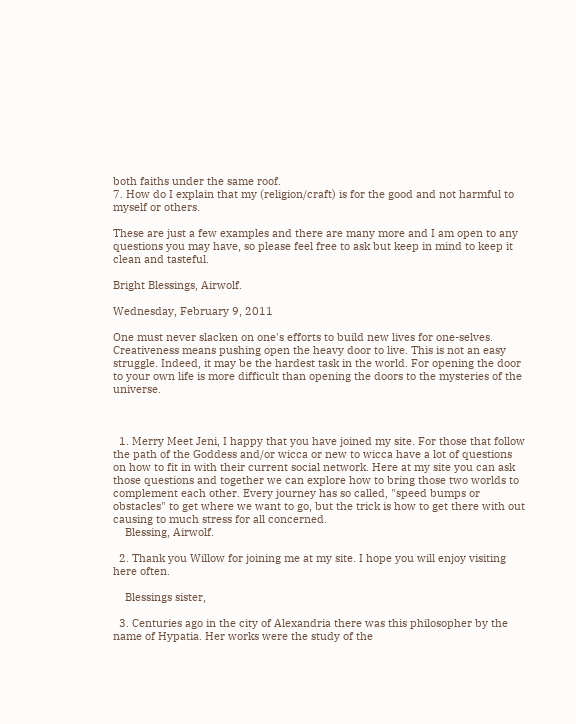both faiths under the same roof.
7. How do I explain that my (religion/craft) is for the good and not harmful to myself or others.

These are just a few examples and there are many more and I am open to any questions you may have, so please feel free to ask but keep in mind to keep it clean and tasteful.

Bright Blessings, Airwolf.

Wednesday, February 9, 2011

One must never slacken on one's efforts to build new lives for one-selves. Creativeness means pushing open the heavy door to live. This is not an easy struggle. Indeed, it may be the hardest task in the world. For opening the door to your own life is more difficult than opening the doors to the mysteries of the universe.



  1. Merry Meet Jeni, I happy that you have joined my site. For those that follow the path of the Goddess and/or wicca or new to wicca have a lot of questions on how to fit in with their current social network. Here at my site you can ask those questions and together we can explore how to bring those two worlds to complement each other. Every journey has so called, "speed bumps or obstacles" to get where we want to go, but the trick is how to get there with out causing to much stress for all concerned.
    Blessing, Airwolf.

  2. Thank you Willow for joining me at my site. I hope you will enjoy visiting here often.

    Blessings sister,

  3. Centuries ago in the city of Alexandria there was this philosopher by the name of Hypatia. Her works were the study of the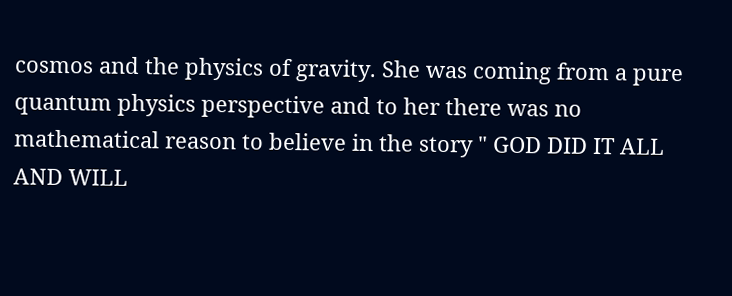cosmos and the physics of gravity. She was coming from a pure quantum physics perspective and to her there was no mathematical reason to believe in the story " GOD DID IT ALL AND WILL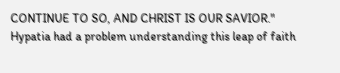CONTINUE TO SO, AND CHRIST IS OUR SAVIOR." Hypatia had a problem understanding this leap of faith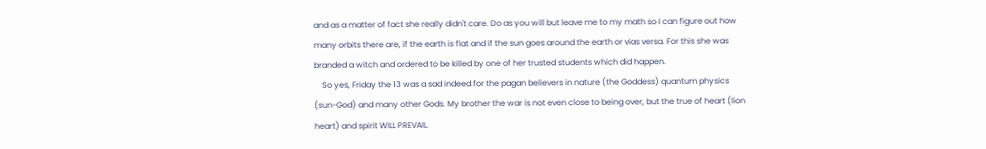and as a matter of fact she really didn't care. Do as you will but leave me to my math so I can figure out how many orbits there are, if the earth is flat and if the sun goes around the earth or vias versa. For this she was branded a witch and ordered to be killed by one of her trusted students which did happen.
    So yes, Friday the 13 was a sad indeed for the pagan believers in nature (the Goddess) quantum physics (sun-God) and many other Gods. My brother the war is not even close to being over, but the true of heart (lion heart) and spirit WILL PREVAIL.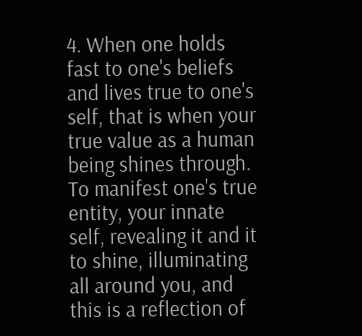4. When one holds fast to one's beliefs and lives true to one's self, that is when your true value as a human being shines through. To manifest one's true entity, your innate self, revealing it and it to shine, illuminating all around you, and this is a reflection of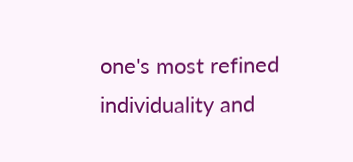one's most refined individuality and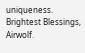uniqueness. Brightest Blessings, Airwolf.